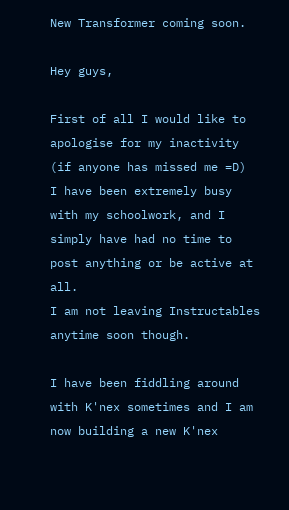New Transformer coming soon.

Hey guys,

First of all I would like to apologise for my inactivity (if anyone has missed me =D)
I have been extremely busy with my schoolwork, and I simply have had no time to post anything or be active at all.
I am not leaving Instructables anytime soon though.

I have been fiddling around with K'nex sometimes and I am now building a new K'nex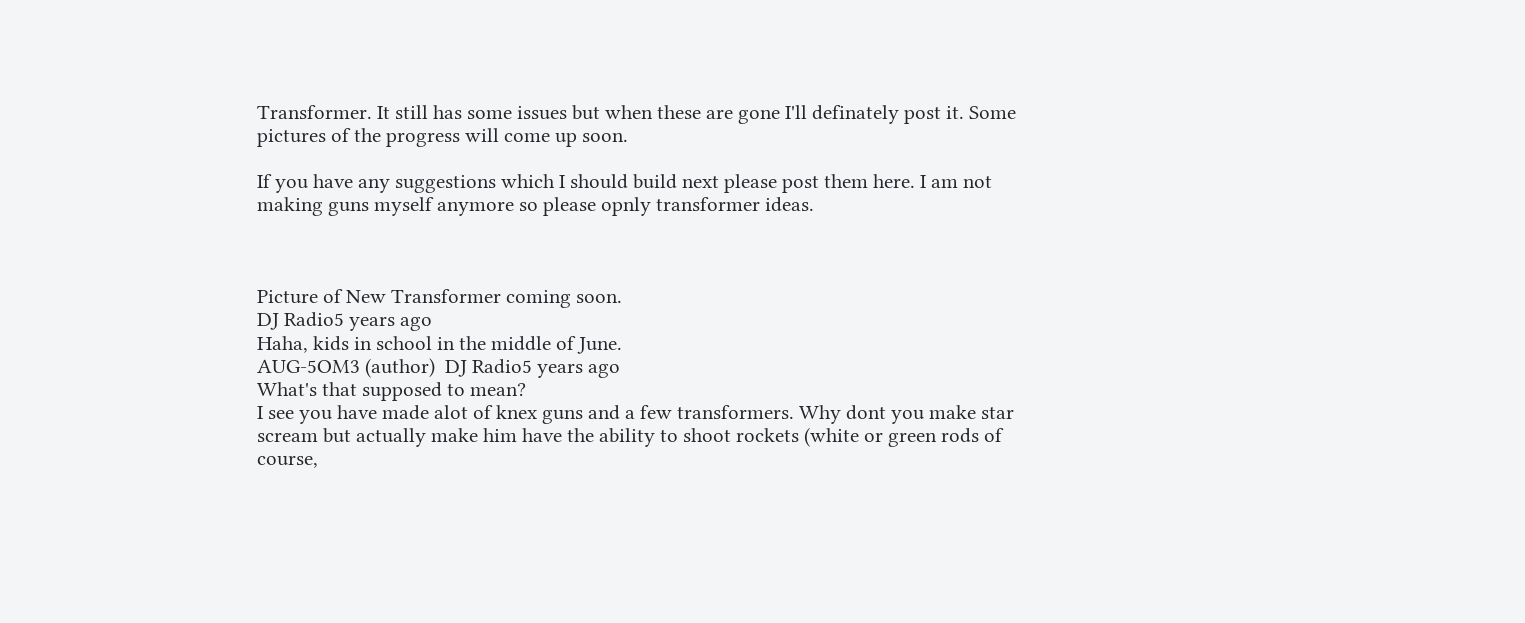Transformer. It still has some issues but when these are gone I'll definately post it. Some pictures of the progress will come up soon.

If you have any suggestions which I should build next please post them here. I am not making guns myself anymore so please opnly transformer ideas.



Picture of New Transformer coming soon.
DJ Radio5 years ago
Haha, kids in school in the middle of June.
AUG-5OM3 (author)  DJ Radio5 years ago
What's that supposed to mean?
I see you have made alot of knex guns and a few transformers. Why dont you make star scream but actually make him have the ability to shoot rockets (white or green rods of course,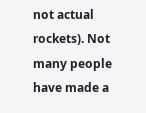not actual rockets). Not many people have made a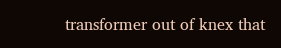transformer out of knex that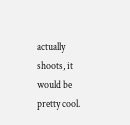actually shoots, it would be pretty cool.